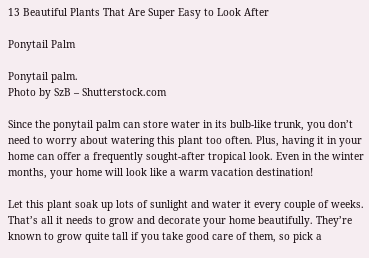13 Beautiful Plants That Are Super Easy to Look After

Ponytail Palm

Ponytail palm.
Photo by SzB – Shutterstock.com

Since the ponytail palm can store water in its bulb-like trunk, you don’t need to worry about watering this plant too often. Plus, having it in your home can offer a frequently sought-after tropical look. Even in the winter months, your home will look like a warm vacation destination!

Let this plant soak up lots of sunlight and water it every couple of weeks. That’s all it needs to grow and decorate your home beautifully. They’re known to grow quite tall if you take good care of them, so pick a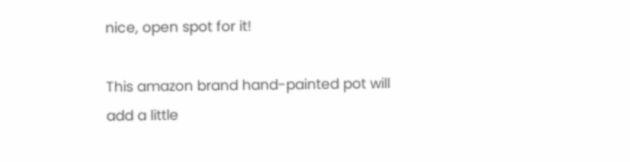nice, open spot for it!

This amazon brand hand-painted pot will add a little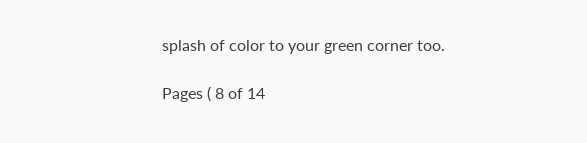splash of color to your green corner too.

Pages ( 8 of 14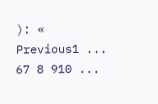): « Previous1 ... 67 8 910 ...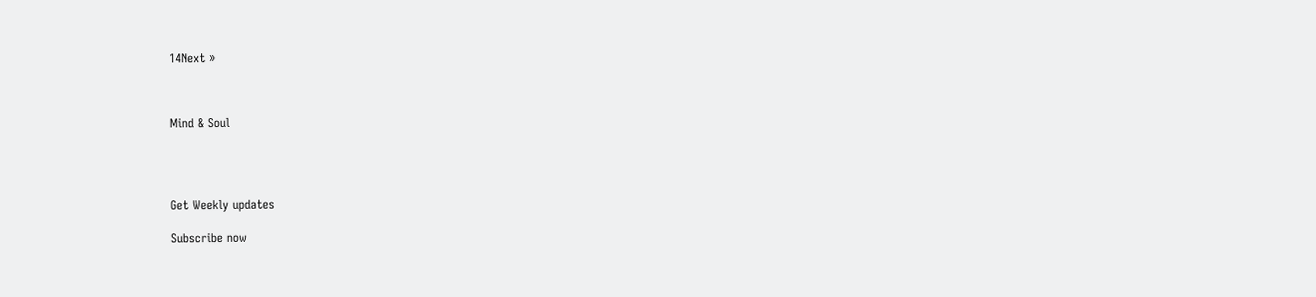14Next »



Mind & Soul




Get Weekly updates

Subscribe now